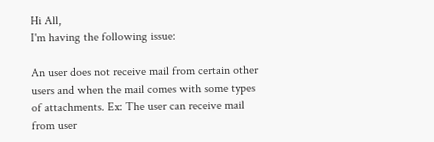Hi All,
I'm having the following issue:

An user does not receive mail from certain other users and when the mail comes with some types of attachments. Ex: The user can receive mail from user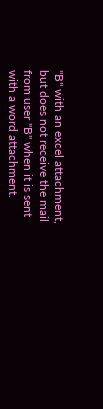"B" with an excel attachment, but does not receive the mail from user "B" when it is sent with a word attachment.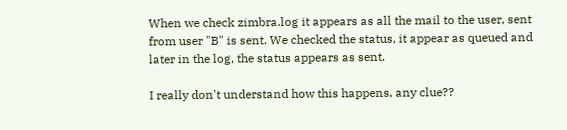When we check zimbra.log it appears as all the mail to the user, sent from user "B" is sent. We checked the status, it appear as queued and later in the log, the status appears as sent.

I really don't understand how this happens, any clue??